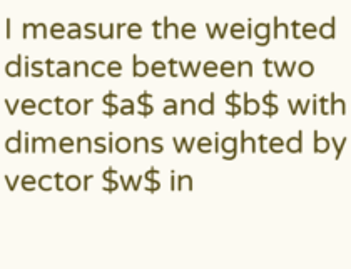I measure the weighted distance between two vector $a$ and $b$ with dimensions weighted by vector $w$ in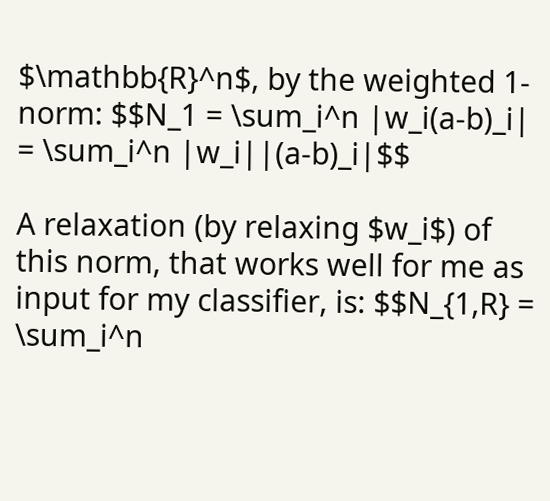$\mathbb{R}^n$, by the weighted 1-norm: $$N_1 = \sum_i^n |w_i(a-b)_i| = \sum_i^n |w_i||(a-b)_i|$$

A relaxation (by relaxing $w_i$) of this norm, that works well for me as input for my classifier, is: $$N_{1,R} = \sum_i^n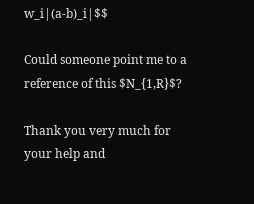w_i|(a-b)_i|$$

Could someone point me to a reference of this $N_{1,R}$?

Thank you very much for your help and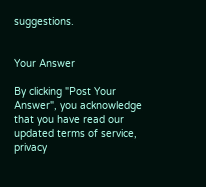suggestions.


Your Answer

By clicking "Post Your Answer", you acknowledge that you have read our updated terms of service, privacy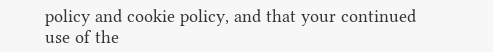policy and cookie policy, and that your continued use of the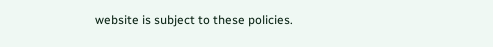website is subject to these policies.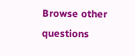Browse other questions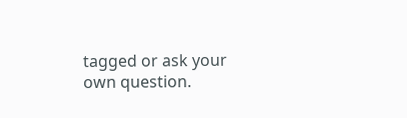tagged or ask your own question.